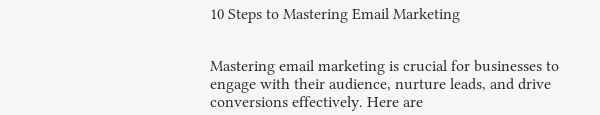10 Steps to Mastering Email Marketing


Mastering email marketing is crucial for businesses to engage with their audience, nurture leads, and drive conversions effectively. Here are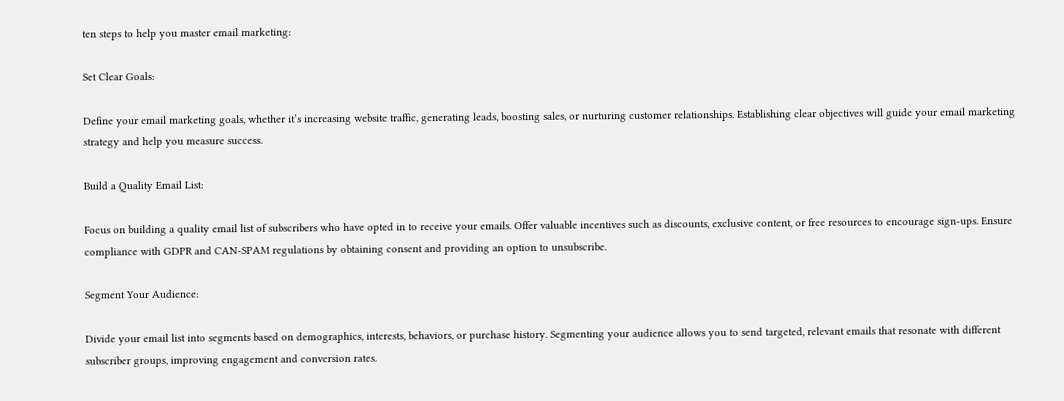ten steps to help you master email marketing:

Set Clear Goals:

Define your email marketing goals, whether it’s increasing website traffic, generating leads, boosting sales, or nurturing customer relationships. Establishing clear objectives will guide your email marketing strategy and help you measure success.

Build a Quality Email List:

Focus on building a quality email list of subscribers who have opted in to receive your emails. Offer valuable incentives such as discounts, exclusive content, or free resources to encourage sign-ups. Ensure compliance with GDPR and CAN-SPAM regulations by obtaining consent and providing an option to unsubscribe.

Segment Your Audience:

Divide your email list into segments based on demographics, interests, behaviors, or purchase history. Segmenting your audience allows you to send targeted, relevant emails that resonate with different subscriber groups, improving engagement and conversion rates.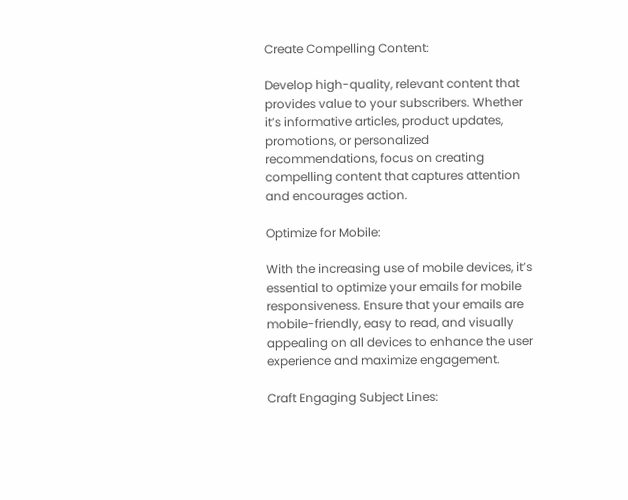Create Compelling Content:

Develop high-quality, relevant content that provides value to your subscribers. Whether it’s informative articles, product updates, promotions, or personalized recommendations, focus on creating compelling content that captures attention and encourages action.

Optimize for Mobile:

With the increasing use of mobile devices, it’s essential to optimize your emails for mobile responsiveness. Ensure that your emails are mobile-friendly, easy to read, and visually appealing on all devices to enhance the user experience and maximize engagement.

Craft Engaging Subject Lines: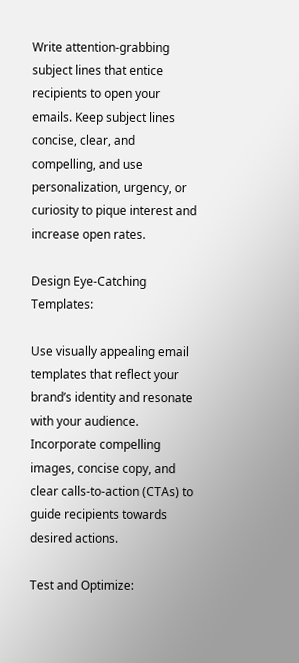Write attention-grabbing subject lines that entice recipients to open your emails. Keep subject lines concise, clear, and compelling, and use personalization, urgency, or curiosity to pique interest and increase open rates.

Design Eye-Catching Templates:

Use visually appealing email templates that reflect your brand’s identity and resonate with your audience. Incorporate compelling images, concise copy, and clear calls-to-action (CTAs) to guide recipients towards desired actions.

Test and Optimize: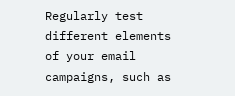Regularly test different elements of your email campaigns, such as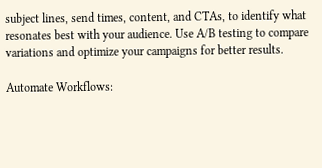subject lines, send times, content, and CTAs, to identify what resonates best with your audience. Use A/B testing to compare variations and optimize your campaigns for better results.

Automate Workflows: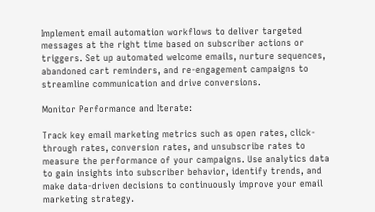Implement email automation workflows to deliver targeted messages at the right time based on subscriber actions or triggers. Set up automated welcome emails, nurture sequences, abandoned cart reminders, and re-engagement campaigns to streamline communication and drive conversions.

Monitor Performance and Iterate:

Track key email marketing metrics such as open rates, click-through rates, conversion rates, and unsubscribe rates to measure the performance of your campaigns. Use analytics data to gain insights into subscriber behavior, identify trends, and make data-driven decisions to continuously improve your email marketing strategy.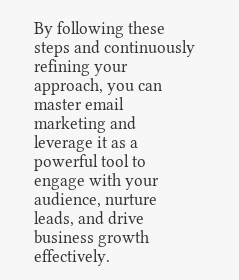By following these steps and continuously refining your approach, you can master email marketing and leverage it as a powerful tool to engage with your audience, nurture leads, and drive business growth effectively.